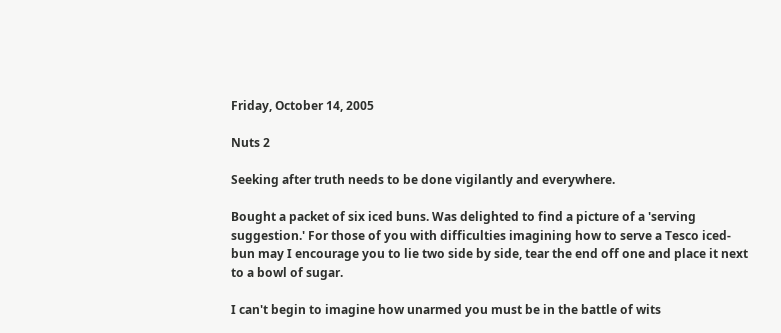Friday, October 14, 2005

Nuts 2

Seeking after truth needs to be done vigilantly and everywhere.

Bought a packet of six iced buns. Was delighted to find a picture of a 'serving suggestion.' For those of you with difficulties imagining how to serve a Tesco iced-bun may I encourage you to lie two side by side, tear the end off one and place it next to a bowl of sugar.

I can't begin to imagine how unarmed you must be in the battle of wits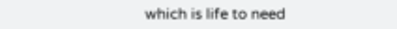which is life to need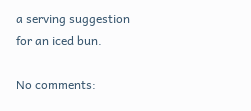a serving suggestion for an iced bun.

No comments: